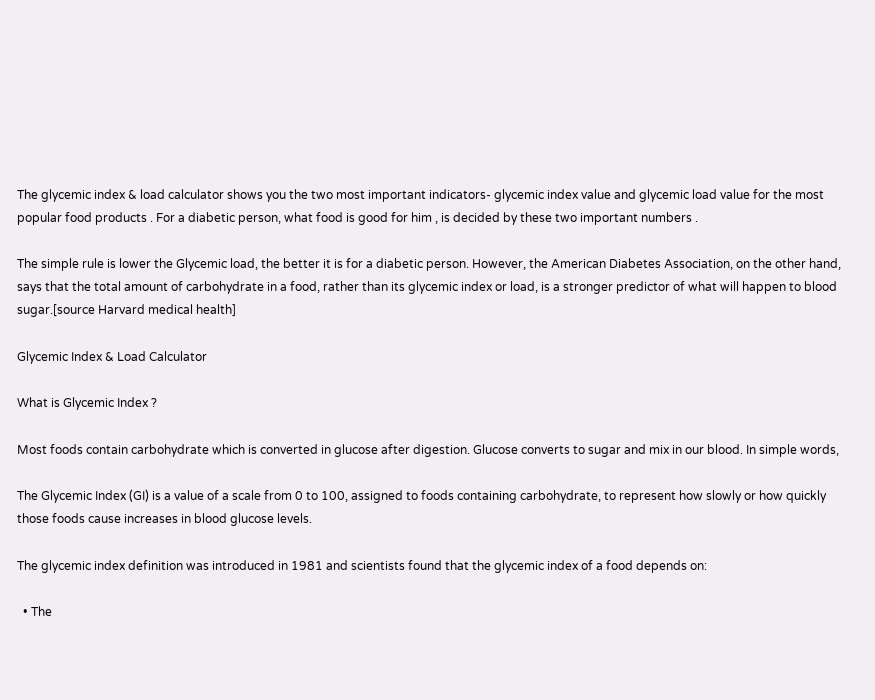The glycemic index & load calculator shows you the two most important indicators- glycemic index value and glycemic load value for the most popular food products . For a diabetic person, what food is good for him , is decided by these two important numbers .

The simple rule is lower the Glycemic load, the better it is for a diabetic person. However, the American Diabetes Association, on the other hand, says that the total amount of carbohydrate in a food, rather than its glycemic index or load, is a stronger predictor of what will happen to blood sugar.[source Harvard medical health]

Glycemic Index & Load Calculator

What is Glycemic Index ?

Most foods contain carbohydrate which is converted in glucose after digestion. Glucose converts to sugar and mix in our blood. In simple words,

The Glycemic Index (GI) is a value of a scale from 0 to 100, assigned to foods containing carbohydrate, to represent how slowly or how quickly those foods cause increases in blood glucose levels.

The glycemic index definition was introduced in 1981 and scientists found that the glycemic index of a food depends on:

  • The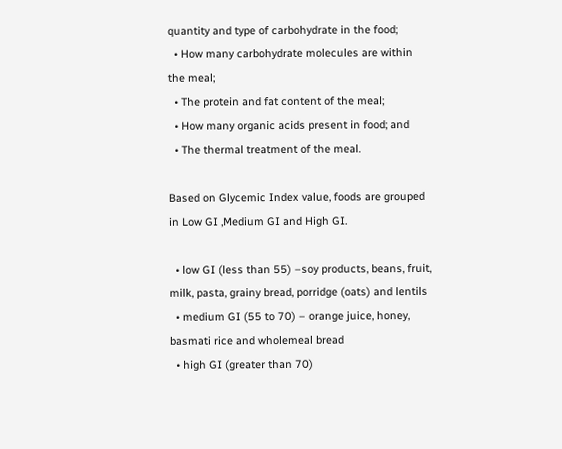quantity and type of carbohydrate in the food;
  • How many carbohydrate molecules are within the meal;
  • The protein and fat content of the meal;
  • How many organic acids present in food; and
  • The thermal treatment of the meal.

Based on Glycemic Index value, foods are grouped in Low GI ,Medium GI and High GI.

  • low GI (less than 55) –soy products, beans, fruit, milk, pasta, grainy bread, porridge (oats) and lentils
  • medium GI (55 to 70) – orange juice, honey, basmati rice and wholemeal bread
  • high GI (greater than 70)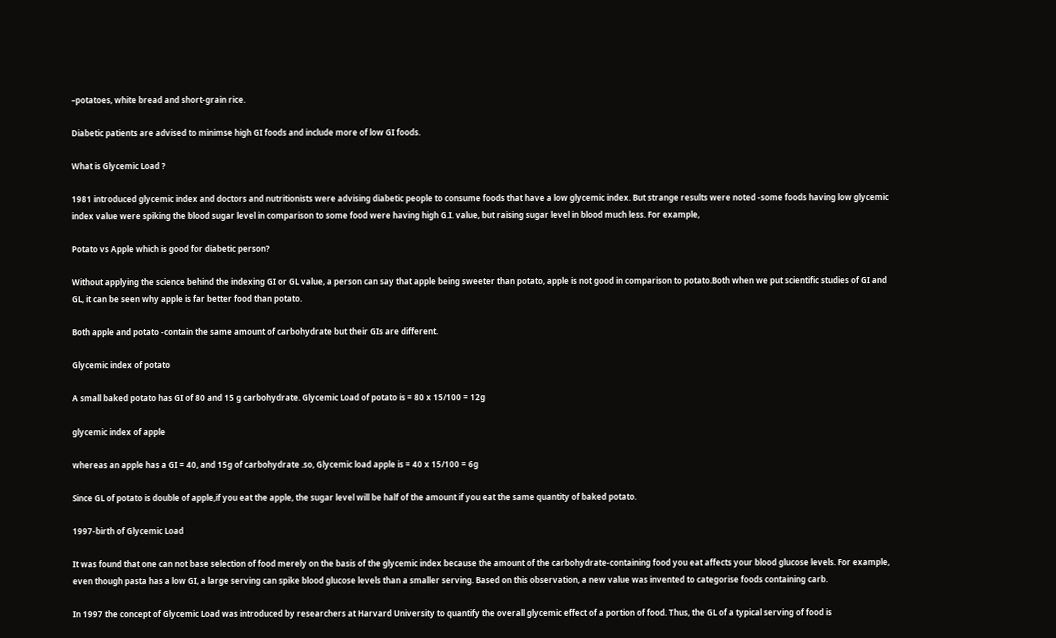–potatoes, white bread and short-grain rice.

Diabetic patients are advised to minimse high GI foods and include more of low GI foods.

What is Glycemic Load ?

1981 introduced glycemic index and doctors and nutritionists were advising diabetic people to consume foods that have a low glycemic index. But strange results were noted -some foods having low glycemic index value were spiking the blood sugar level in comparison to some food were having high G.I. value, but raising sugar level in blood much less. For example,

Potato vs Apple which is good for diabetic person?

Without applying the science behind the indexing GI or GL value, a person can say that apple being sweeter than potato, apple is not good in comparison to potato.Both when we put scientific studies of GI and GL, it can be seen why apple is far better food than potato.

Both apple and potato -contain the same amount of carbohydrate but their GIs are different.

Glycemic index of potato

A small baked potato has GI of 80 and 15 g carbohydrate. Glycemic Load of potato is = 80 x 15/100 = 12g

glycemic index of apple

whereas an apple has a GI = 40, and 15g of carbohydrate .so, Glycemic load apple is = 40 x 15/100 = 6g

Since GL of potato is double of apple,if you eat the apple, the sugar level will be half of the amount if you eat the same quantity of baked potato.

1997-birth of Glycemic Load

It was found that one can not base selection of food merely on the basis of the glycemic index because the amount of the carbohydrate-containing food you eat affects your blood glucose levels. For example, even though pasta has a low GI, a large serving can spike blood glucose levels than a smaller serving. Based on this observation, a new value was invented to categorise foods containing carb.

In 1997 the concept of Glycemic Load was introduced by researchers at Harvard University to quantify the overall glycemic effect of a portion of food. Thus, the GL of a typical serving of food is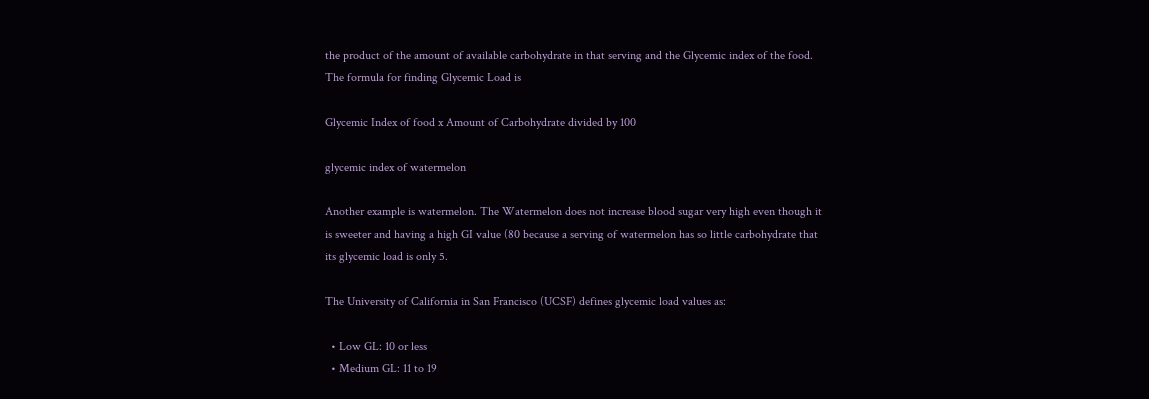the product of the amount of available carbohydrate in that serving and the Glycemic index of the food. The formula for finding Glycemic Load is

Glycemic Index of food x Amount of Carbohydrate divided by 100

glycemic index of watermelon

Another example is watermelon. The Watermelon does not increase blood sugar very high even though it is sweeter and having a high GI value (80 because a serving of watermelon has so little carbohydrate that its glycemic load is only 5.

The University of California in San Francisco (UCSF) defines glycemic load values as:

  • Low GL: 10 or less
  • Medium GL: 11 to 19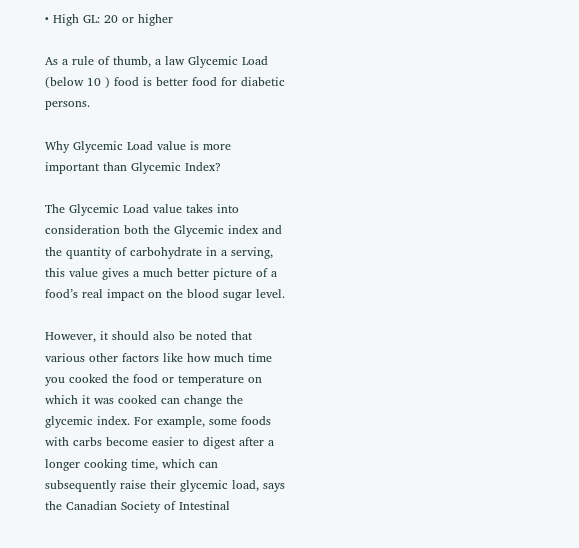• High GL: 20 or higher

As a rule of thumb, a law Glycemic Load (below 10 ) food is better food for diabetic persons.

Why Glycemic Load value is more important than Glycemic Index?

The Glycemic Load value takes into consideration both the Glycemic index and the quantity of carbohydrate in a serving, this value gives a much better picture of a food’s real impact on the blood sugar level.

However, it should also be noted that various other factors like how much time you cooked the food or temperature on which it was cooked can change the glycemic index. For example, some foods with carbs become easier to digest after a longer cooking time, which can subsequently raise their glycemic load, says the Canadian Society of Intestinal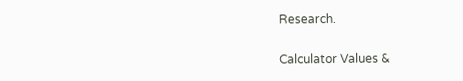Research.

Calculator Values &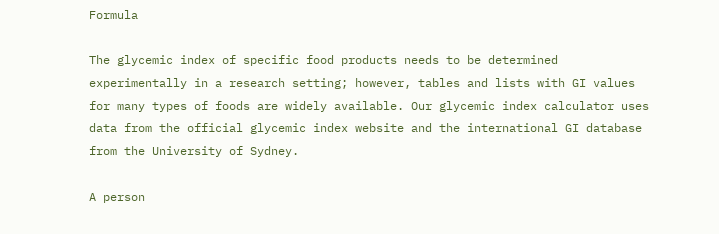Formula

The glycemic index of specific food products needs to be determined experimentally in a research setting; however, tables and lists with GI values for many types of foods are widely available. Our glycemic index calculator uses data from the official glycemic index website and the international GI database from the University of Sydney.

A person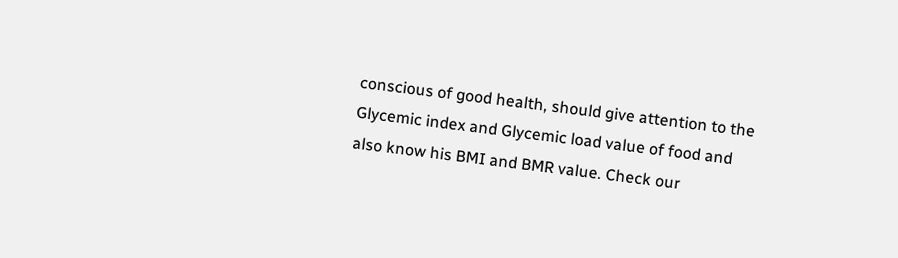conscious of good health, should give attention to the Glycemic index and Glycemic load value of food and also know his BMI and BMR value. Check our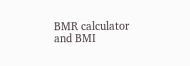BMR calculator and BMI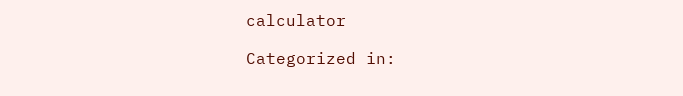calculator

Categorized in: